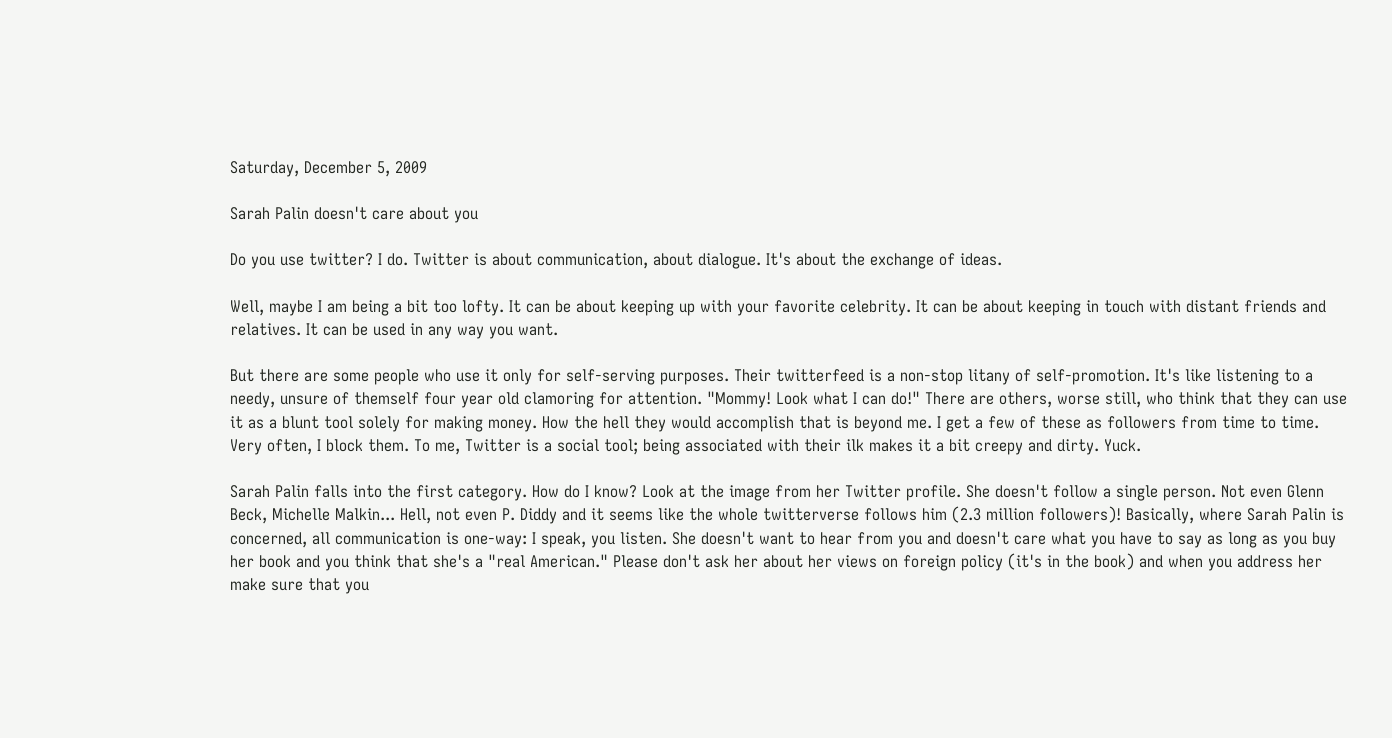Saturday, December 5, 2009

Sarah Palin doesn't care about you

Do you use twitter? I do. Twitter is about communication, about dialogue. It's about the exchange of ideas.

Well, maybe I am being a bit too lofty. It can be about keeping up with your favorite celebrity. It can be about keeping in touch with distant friends and relatives. It can be used in any way you want.

But there are some people who use it only for self-serving purposes. Their twitterfeed is a non-stop litany of self-promotion. It's like listening to a needy, unsure of themself four year old clamoring for attention. "Mommy! Look what I can do!" There are others, worse still, who think that they can use it as a blunt tool solely for making money. How the hell they would accomplish that is beyond me. I get a few of these as followers from time to time. Very often, I block them. To me, Twitter is a social tool; being associated with their ilk makes it a bit creepy and dirty. Yuck.

Sarah Palin falls into the first category. How do I know? Look at the image from her Twitter profile. She doesn't follow a single person. Not even Glenn Beck, Michelle Malkin... Hell, not even P. Diddy and it seems like the whole twitterverse follows him (2.3 million followers)! Basically, where Sarah Palin is concerned, all communication is one-way: I speak, you listen. She doesn't want to hear from you and doesn't care what you have to say as long as you buy her book and you think that she's a "real American." Please don't ask her about her views on foreign policy (it's in the book) and when you address her make sure that you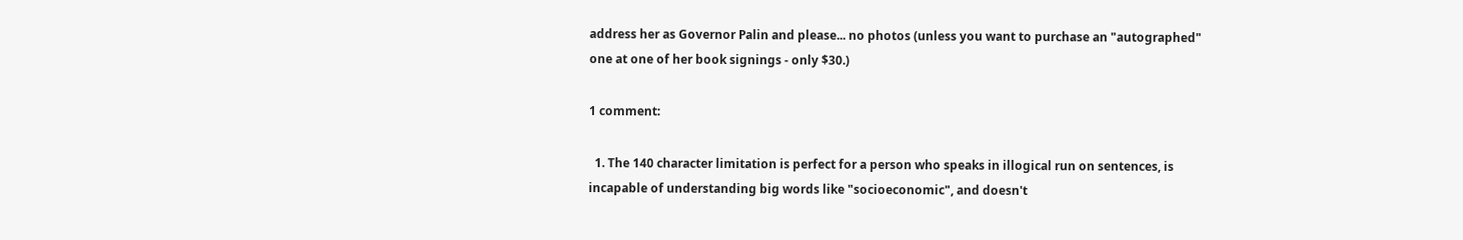address her as Governor Palin and please... no photos (unless you want to purchase an "autographed" one at one of her book signings - only $30.)

1 comment:

  1. The 140 character limitation is perfect for a person who speaks in illogical run on sentences, is incapable of understanding big words like "socioeconomic", and doesn't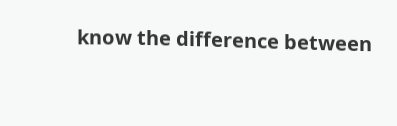know the difference between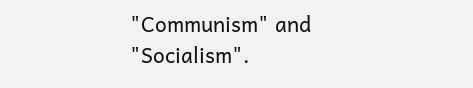"Communism" and "Socialism".